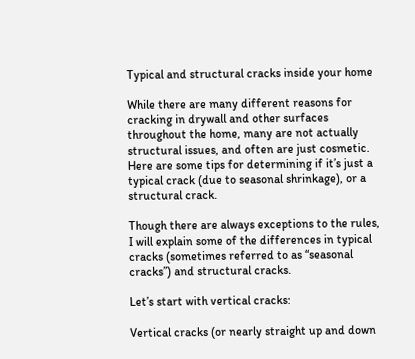Typical and structural cracks inside your home

While there are many different reasons for cracking in drywall and other surfaces throughout the home, many are not actually structural issues, and often are just cosmetic. Here are some tips for determining if it’s just a typical crack (due to seasonal shrinkage), or a structural crack.

Though there are always exceptions to the rules, I will explain some of the differences in typical cracks (sometimes referred to as “seasonal cracks”) and structural cracks.

Let’s start with vertical cracks:

Vertical cracks (or nearly straight up and down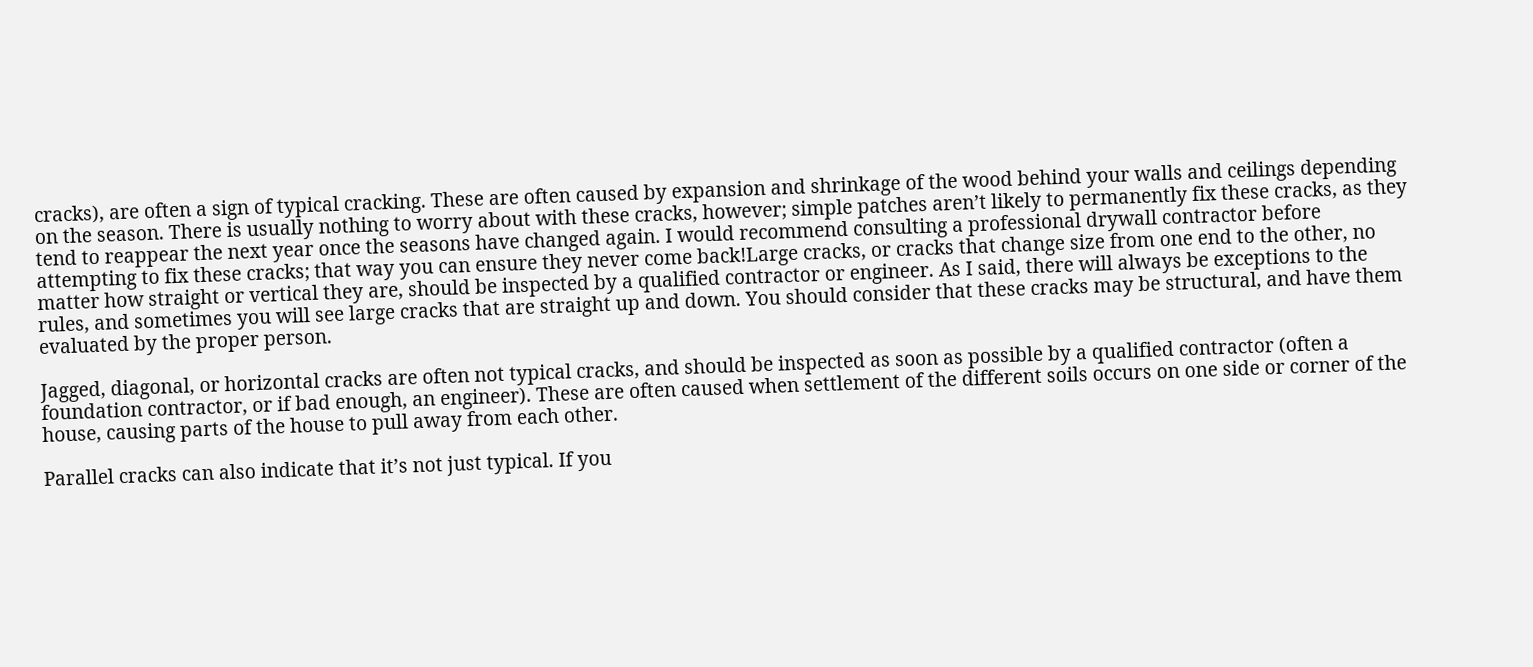cracks), are often a sign of typical cracking. These are often caused by expansion and shrinkage of the wood behind your walls and ceilings depending on the season. There is usually nothing to worry about with these cracks, however; simple patches aren’t likely to permanently fix these cracks, as they tend to reappear the next year once the seasons have changed again. I would recommend consulting a professional drywall contractor before attempting to fix these cracks; that way you can ensure they never come back!Large cracks, or cracks that change size from one end to the other, no matter how straight or vertical they are, should be inspected by a qualified contractor or engineer. As I said, there will always be exceptions to the rules, and sometimes you will see large cracks that are straight up and down. You should consider that these cracks may be structural, and have them evaluated by the proper person.

Jagged, diagonal, or horizontal cracks are often not typical cracks, and should be inspected as soon as possible by a qualified contractor (often a foundation contractor, or if bad enough, an engineer). These are often caused when settlement of the different soils occurs on one side or corner of the house, causing parts of the house to pull away from each other.

Parallel cracks can also indicate that it’s not just typical. If you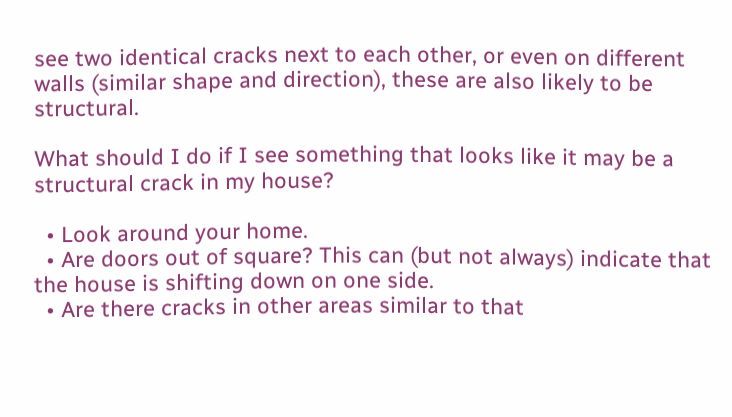see two identical cracks next to each other, or even on different walls (similar shape and direction), these are also likely to be structural.

What should I do if I see something that looks like it may be a structural crack in my house?

  • Look around your home.
  • Are doors out of square? This can (but not always) indicate that the house is shifting down on one side.
  • Are there cracks in other areas similar to that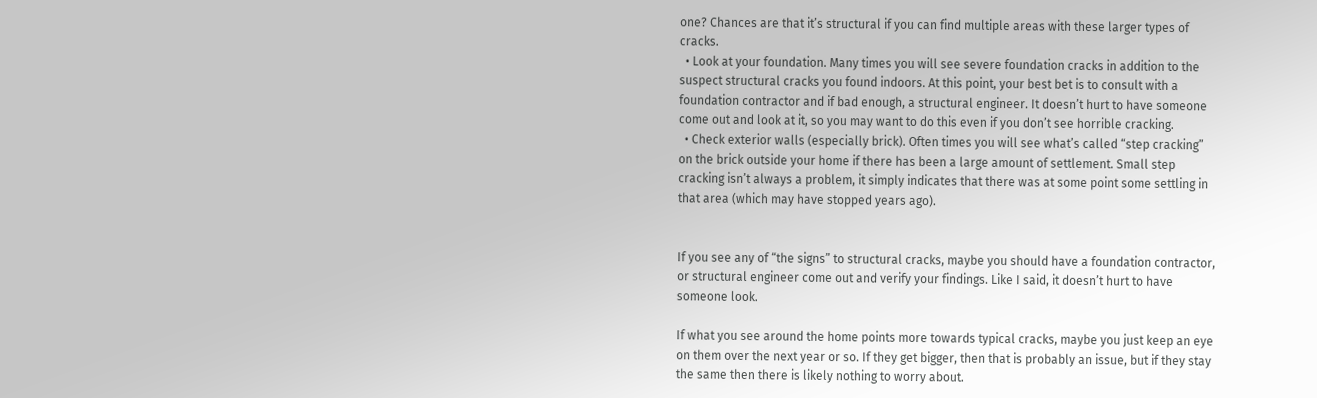one? Chances are that it’s structural if you can find multiple areas with these larger types of cracks.
  • Look at your foundation. Many times you will see severe foundation cracks in addition to the suspect structural cracks you found indoors. At this point, your best bet is to consult with a foundation contractor and if bad enough, a structural engineer. It doesn’t hurt to have someone come out and look at it, so you may want to do this even if you don’t see horrible cracking.
  • Check exterior walls (especially brick). Often times you will see what’s called “step cracking” on the brick outside your home if there has been a large amount of settlement. Small step cracking isn’t always a problem, it simply indicates that there was at some point some settling in that area (which may have stopped years ago).


If you see any of “the signs” to structural cracks, maybe you should have a foundation contractor, or structural engineer come out and verify your findings. Like I said, it doesn’t hurt to have someone look.

If what you see around the home points more towards typical cracks, maybe you just keep an eye on them over the next year or so. If they get bigger, then that is probably an issue, but if they stay the same then there is likely nothing to worry about.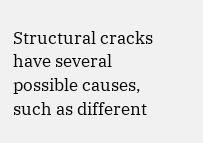Structural cracks have several possible causes, such as different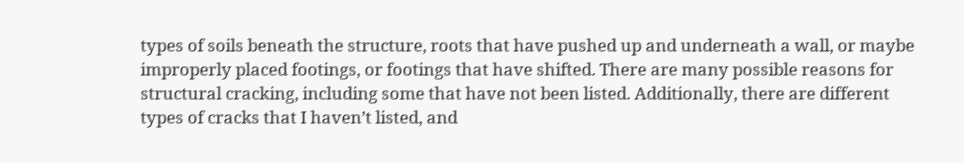types of soils beneath the structure, roots that have pushed up and underneath a wall, or maybe improperly placed footings, or footings that have shifted. There are many possible reasons for structural cracking, including some that have not been listed. Additionally, there are different types of cracks that I haven’t listed, and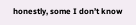honestly, some I don’t know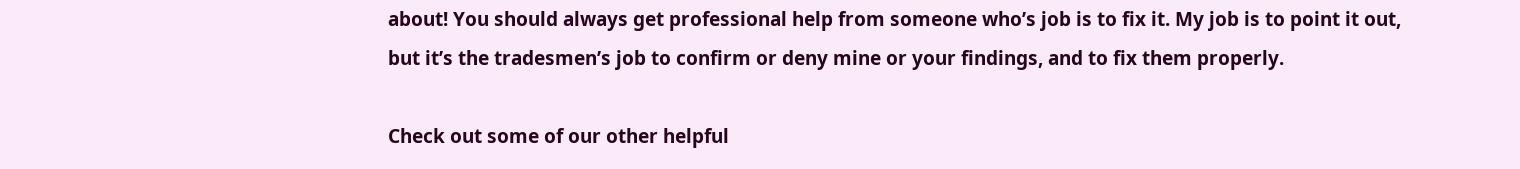about! You should always get professional help from someone who’s job is to fix it. My job is to point it out, but it’s the tradesmen’s job to confirm or deny mine or your findings, and to fix them properly.

Check out some of our other helpful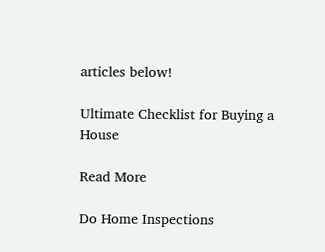articles below!

Ultimate Checklist for Buying a House

Read More

Do Home Inspections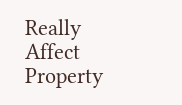Really Affect Property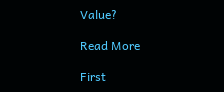Value?

Read More

First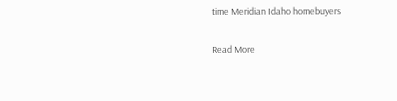time Meridian Idaho homebuyers

Read More